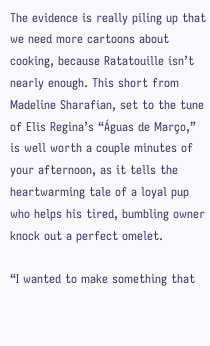The evidence is really piling up that we need more cartoons about cooking, because Ratatouille isn’t nearly enough. This short from Madeline Sharafian, set to the tune of Elis Regina’s “Águas de Março,” is well worth a couple minutes of your afternoon, as it tells the heartwarming tale of a loyal pup who helps his tired, bumbling owner knock out a perfect omelet.

“I wanted to make something that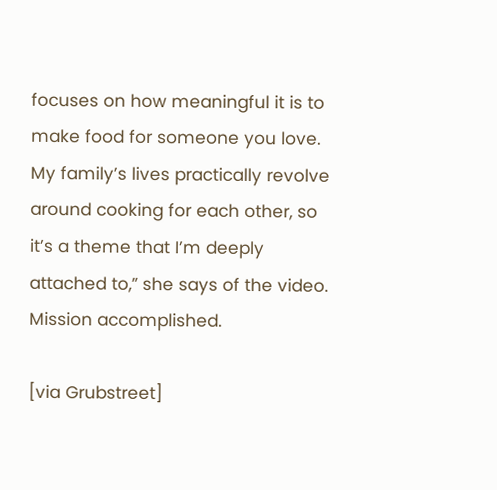focuses on how meaningful it is to make food for someone you love. My family’s lives practically revolve around cooking for each other, so it’s a theme that I’m deeply attached to,” she says of the video. Mission accomplished.

[via Grubstreet]